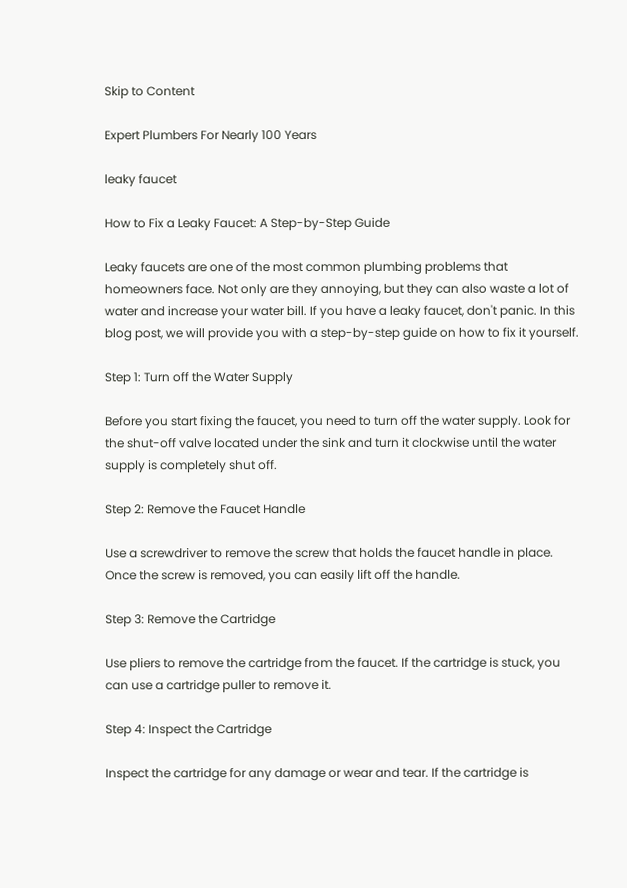Skip to Content

Expert Plumbers For Nearly 100 Years

leaky faucet

How to Fix a Leaky Faucet: A Step-by-Step Guide

Leaky faucets are one of the most common plumbing problems that homeowners face. Not only are they annoying, but they can also waste a lot of water and increase your water bill. If you have a leaky faucet, don't panic. In this blog post, we will provide you with a step-by-step guide on how to fix it yourself.

Step 1: Turn off the Water Supply

Before you start fixing the faucet, you need to turn off the water supply. Look for the shut-off valve located under the sink and turn it clockwise until the water supply is completely shut off.

Step 2: Remove the Faucet Handle

Use a screwdriver to remove the screw that holds the faucet handle in place. Once the screw is removed, you can easily lift off the handle.

Step 3: Remove the Cartridge

Use pliers to remove the cartridge from the faucet. If the cartridge is stuck, you can use a cartridge puller to remove it.

Step 4: Inspect the Cartridge

Inspect the cartridge for any damage or wear and tear. If the cartridge is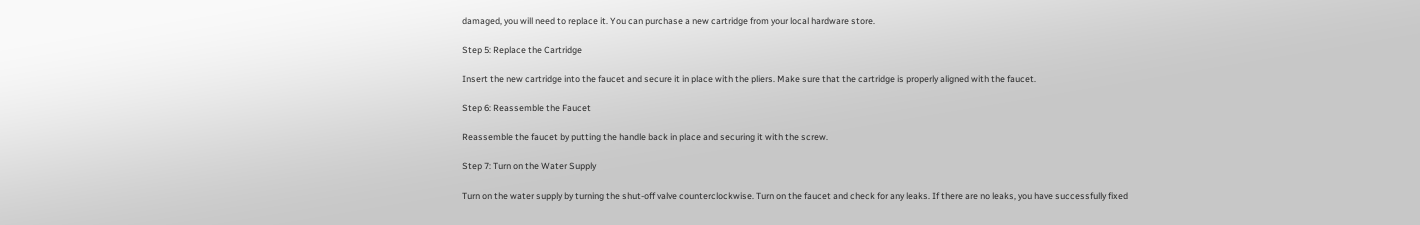damaged, you will need to replace it. You can purchase a new cartridge from your local hardware store.

Step 5: Replace the Cartridge

Insert the new cartridge into the faucet and secure it in place with the pliers. Make sure that the cartridge is properly aligned with the faucet.

Step 6: Reassemble the Faucet

Reassemble the faucet by putting the handle back in place and securing it with the screw.

Step 7: Turn on the Water Supply

Turn on the water supply by turning the shut-off valve counterclockwise. Turn on the faucet and check for any leaks. If there are no leaks, you have successfully fixed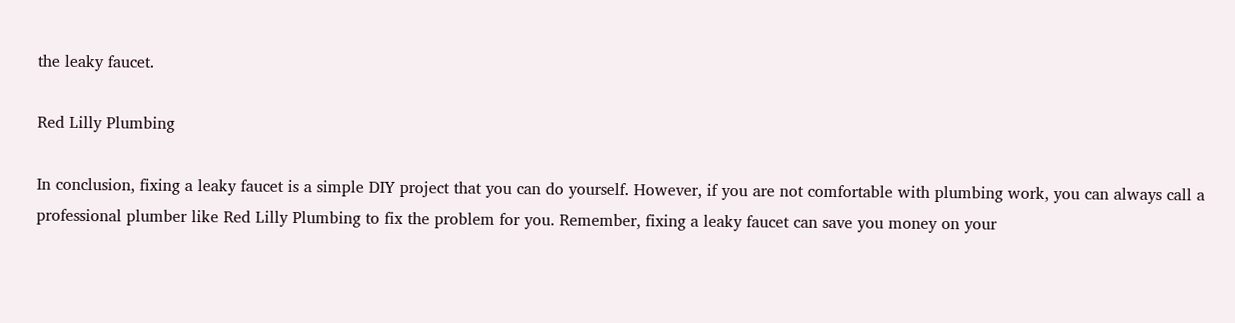the leaky faucet.

Red Lilly Plumbing

In conclusion, fixing a leaky faucet is a simple DIY project that you can do yourself. However, if you are not comfortable with plumbing work, you can always call a professional plumber like Red Lilly Plumbing to fix the problem for you. Remember, fixing a leaky faucet can save you money on your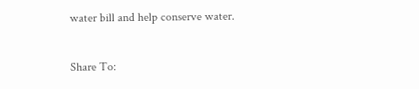water bill and help conserve water.

Share To: